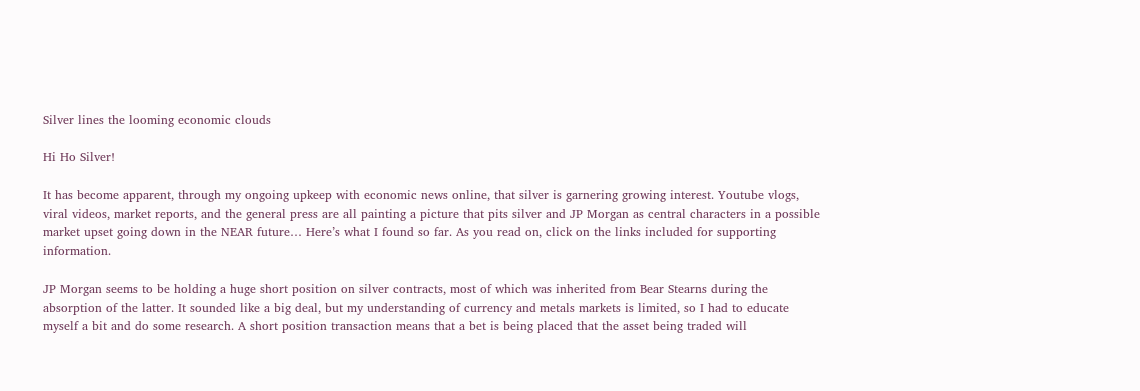Silver lines the looming economic clouds

Hi Ho Silver!

It has become apparent, through my ongoing upkeep with economic news online, that silver is garnering growing interest. Youtube vlogs, viral videos, market reports, and the general press are all painting a picture that pits silver and JP Morgan as central characters in a possible market upset going down in the NEAR future… Here’s what I found so far. As you read on, click on the links included for supporting information.

JP Morgan seems to be holding a huge short position on silver contracts, most of which was inherited from Bear Stearns during the absorption of the latter. It sounded like a big deal, but my understanding of currency and metals markets is limited, so I had to educate myself a bit and do some research. A short position transaction means that a bet is being placed that the asset being traded will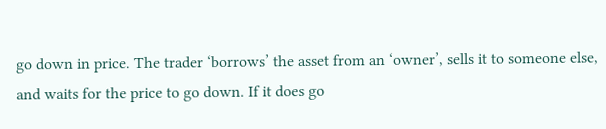go down in price. The trader ‘borrows’ the asset from an ‘owner’, sells it to someone else, and waits for the price to go down. If it does go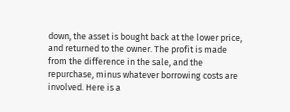down, the asset is bought back at the lower price, and returned to the owner. The profit is made from the difference in the sale, and the repurchase, minus whatever borrowing costs are involved. Here is a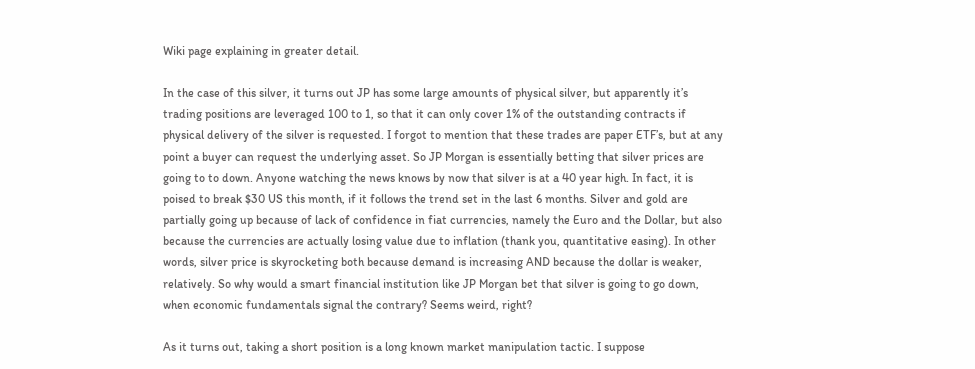Wiki page explaining in greater detail.

In the case of this silver, it turns out JP has some large amounts of physical silver, but apparently it’s trading positions are leveraged 100 to 1, so that it can only cover 1% of the outstanding contracts if physical delivery of the silver is requested. I forgot to mention that these trades are paper ETF’s, but at any point a buyer can request the underlying asset. So JP Morgan is essentially betting that silver prices are going to to down. Anyone watching the news knows by now that silver is at a 40 year high. In fact, it is poised to break $30 US this month, if it follows the trend set in the last 6 months. Silver and gold are partially going up because of lack of confidence in fiat currencies, namely the Euro and the Dollar, but also because the currencies are actually losing value due to inflation (thank you, quantitative easing). In other words, silver price is skyrocketing both because demand is increasing AND because the dollar is weaker, relatively. So why would a smart financial institution like JP Morgan bet that silver is going to go down, when economic fundamentals signal the contrary? Seems weird, right?

As it turns out, taking a short position is a long known market manipulation tactic. I suppose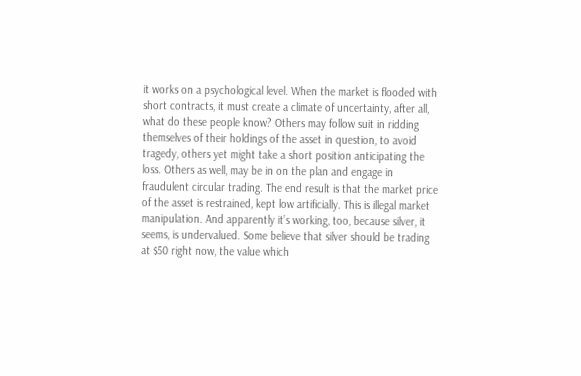it works on a psychological level. When the market is flooded with short contracts, it must create a climate of uncertainty, after all, what do these people know? Others may follow suit in ridding themselves of their holdings of the asset in question, to avoid tragedy, others yet might take a short position anticipating the loss. Others as well, may be in on the plan and engage in fraudulent circular trading. The end result is that the market price of the asset is restrained, kept low artificially. This is illegal market manipulation. And apparently it’s working, too, because silver, it seems, is undervalued. Some believe that silver should be trading at $50 right now, the value which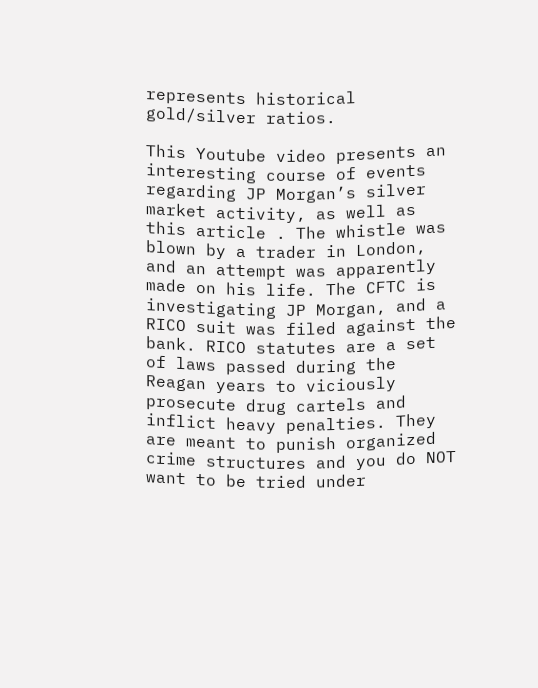represents historical gold/silver ratios.

This Youtube video presents an interesting course of events regarding JP Morgan’s silver market activity, as well as this article . The whistle was blown by a trader in London, and an attempt was apparently made on his life. The CFTC is investigating JP Morgan, and a RICO suit was filed against the bank. RICO statutes are a set of laws passed during the Reagan years to viciously prosecute drug cartels and inflict heavy penalties. They are meant to punish organized crime structures and you do NOT want to be tried under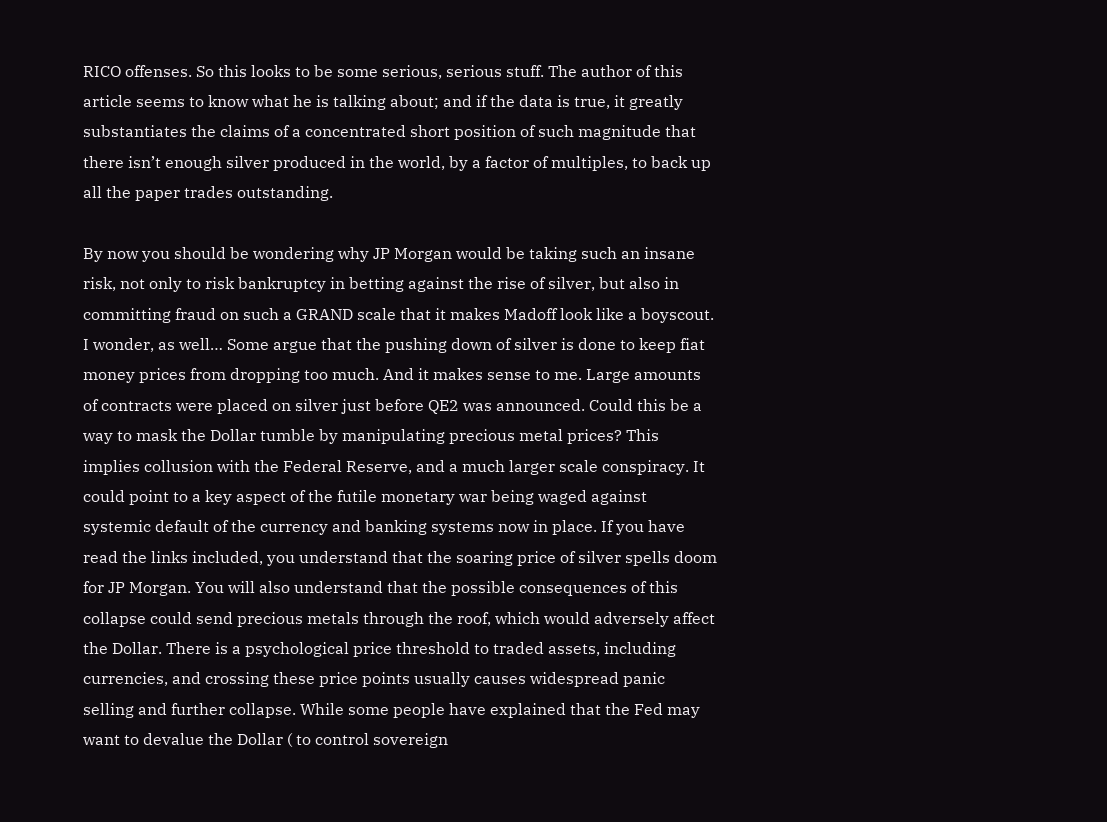RICO offenses. So this looks to be some serious, serious stuff. The author of this article seems to know what he is talking about; and if the data is true, it greatly substantiates the claims of a concentrated short position of such magnitude that there isn’t enough silver produced in the world, by a factor of multiples, to back up all the paper trades outstanding.

By now you should be wondering why JP Morgan would be taking such an insane risk, not only to risk bankruptcy in betting against the rise of silver, but also in committing fraud on such a GRAND scale that it makes Madoff look like a boyscout. I wonder, as well… Some argue that the pushing down of silver is done to keep fiat money prices from dropping too much. And it makes sense to me. Large amounts of contracts were placed on silver just before QE2 was announced. Could this be a way to mask the Dollar tumble by manipulating precious metal prices? This implies collusion with the Federal Reserve, and a much larger scale conspiracy. It could point to a key aspect of the futile monetary war being waged against systemic default of the currency and banking systems now in place. If you have read the links included, you understand that the soaring price of silver spells doom for JP Morgan. You will also understand that the possible consequences of this collapse could send precious metals through the roof, which would adversely affect the Dollar. There is a psychological price threshold to traded assets, including currencies, and crossing these price points usually causes widespread panic selling and further collapse. While some people have explained that the Fed may want to devalue the Dollar ( to control sovereign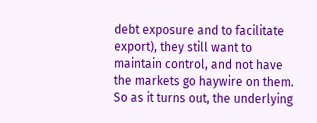debt exposure and to facilitate export), they still want to maintain control, and not have the markets go haywire on them. So as it turns out, the underlying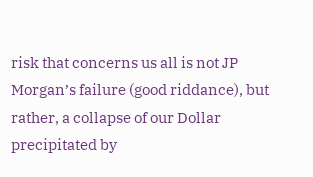risk that concerns us all is not JP Morgan’s failure (good riddance), but rather, a collapse of our Dollar precipitated by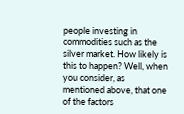people investing in commodities such as the silver market. How likely is this to happen? Well, when you consider, as mentioned above, that one of the factors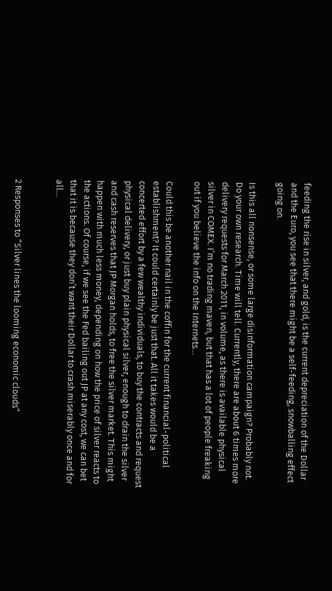feeding the rise in silver, and gold, is the current depreciation of the Dollar and the Euro, you see that there might be a self-feeding, snowballing effect going on.

Is this all nonsense, or some large disinformation campaign? Probably not. Do your own research. Time will tell. Currently, there are about 6 times more delivery requests for March 2011, in volume, as there is available physical silver in COMEX. I’m no trading maven, but that has a lot of people freaking out if you believe the info on the Internets…

Could this be another nail in the coffin for the current financial-political establishment? It could certainly be just that. All it takes would be a concerted effort by a few wealthy individuals, to buy the contracts and request physical delivery, or just buy plain physical silver, enough to drain the silver and cash reserves that JP Morgan holds, to free the silver market. This might happen with much less money, depending on how the price of silver reacts to the actions. Of course, if we see the Fed bailing out JP at any cost, we can bet that it is because they don’t want their Dollar to crash miserably once and for all…


2 Responses to “Silver lines the looming economic clouds”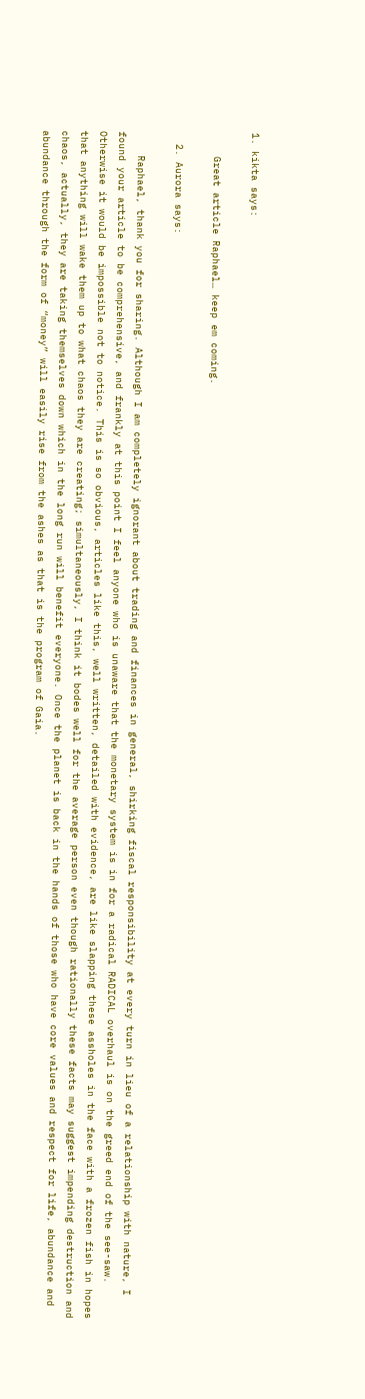1. kikta says:

    Great article Raphael… keep em coming.

  2. Aurora says:

    Raphael, thank you for sharing. Although I am completely ignorant about trading and finances in general, shirking fiscal responsibility at every turn in lieu of a relationship with nature, I found your article to be comprehensive, and frankly at this point I feel anyone who is unaware that the monetary system is in for a radical RADICAL overhaul is on the greed end of the see-saw. Otherwise it would be impossible not to notice. This is so obvious, articles like this, well written, detailed with evidence, are like slapping these assholes in the face with a frozen fish in hopes that anything will wake them up to what chaos they are creating; simultaneously, I think it bodes well for the average person even though rationally these facts may suggest impending destruction and chaos, actually, they are taking themselves down which in the long run will benefit everyone. Once the planet is back in the hands of those who have core values and respect for life, abundance and abundance through the form of “money” will easily rise from the ashes as that is the program of Gaia.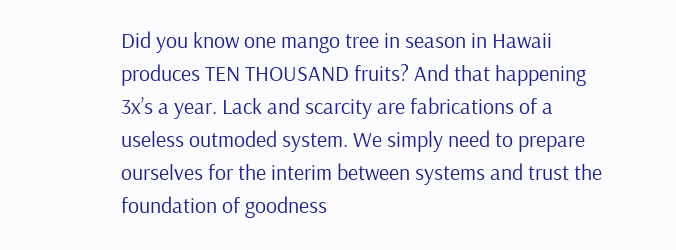Did you know one mango tree in season in Hawaii produces TEN THOUSAND fruits? And that happening 3x’s a year. Lack and scarcity are fabrications of a useless outmoded system. We simply need to prepare ourselves for the interim between systems and trust the foundation of goodness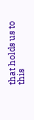that holds us to this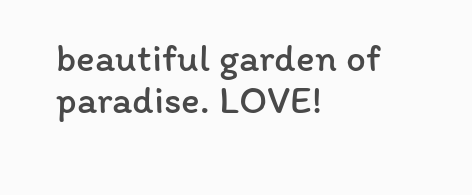beautiful garden of paradise. LOVE!